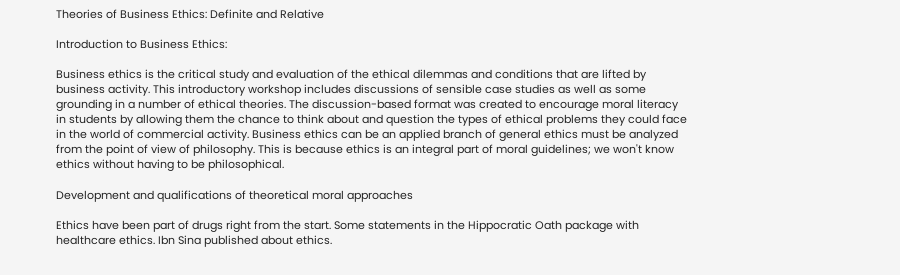Theories of Business Ethics: Definite and Relative

Introduction to Business Ethics:

Business ethics is the critical study and evaluation of the ethical dilemmas and conditions that are lifted by business activity. This introductory workshop includes discussions of sensible case studies as well as some grounding in a number of ethical theories. The discussion-based format was created to encourage moral literacy in students by allowing them the chance to think about and question the types of ethical problems they could face in the world of commercial activity. Business ethics can be an applied branch of general ethics must be analyzed from the point of view of philosophy. This is because ethics is an integral part of moral guidelines; we won't know ethics without having to be philosophical.

Development and qualifications of theoretical moral approaches

Ethics have been part of drugs right from the start. Some statements in the Hippocratic Oath package with healthcare ethics. Ibn Sina published about ethics.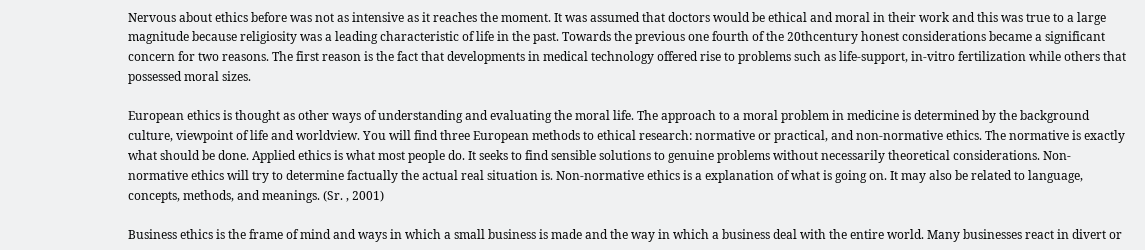Nervous about ethics before was not as intensive as it reaches the moment. It was assumed that doctors would be ethical and moral in their work and this was true to a large magnitude because religiosity was a leading characteristic of life in the past. Towards the previous one fourth of the 20thcentury honest considerations became a significant concern for two reasons. The first reason is the fact that developments in medical technology offered rise to problems such as life-support, in-vitro fertilization while others that possessed moral sizes.

European ethics is thought as other ways of understanding and evaluating the moral life. The approach to a moral problem in medicine is determined by the background culture, viewpoint of life and worldview. You will find three European methods to ethical research: normative or practical, and non-normative ethics. The normative is exactly what should be done. Applied ethics is what most people do. It seeks to find sensible solutions to genuine problems without necessarily theoretical considerations. Non-normative ethics will try to determine factually the actual real situation is. Non-normative ethics is a explanation of what is going on. It may also be related to language, concepts, methods, and meanings. (Sr. , 2001)

Business ethics is the frame of mind and ways in which a small business is made and the way in which a business deal with the entire world. Many businesses react in divert or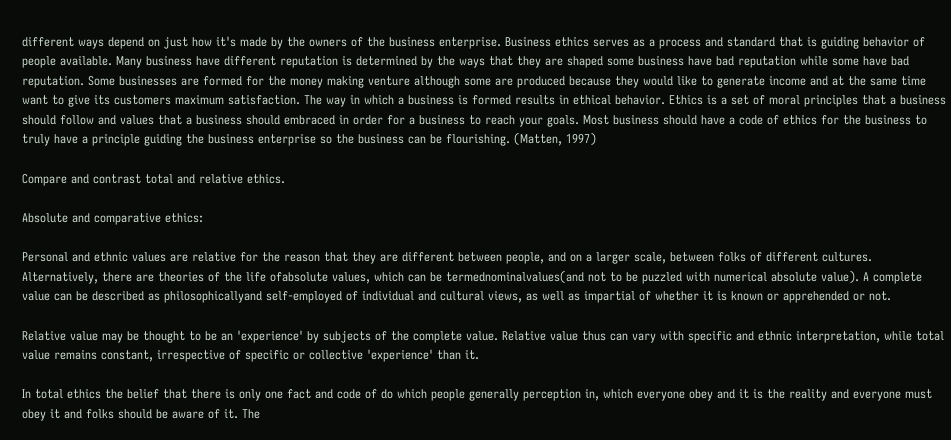different ways depend on just how it's made by the owners of the business enterprise. Business ethics serves as a process and standard that is guiding behavior of people available. Many business have different reputation is determined by the ways that they are shaped some business have bad reputation while some have bad reputation. Some businesses are formed for the money making venture although some are produced because they would like to generate income and at the same time want to give its customers maximum satisfaction. The way in which a business is formed results in ethical behavior. Ethics is a set of moral principles that a business should follow and values that a business should embraced in order for a business to reach your goals. Most business should have a code of ethics for the business to truly have a principle guiding the business enterprise so the business can be flourishing. (Matten, 1997)

Compare and contrast total and relative ethics.

Absolute and comparative ethics:

Personal and ethnic values are relative for the reason that they are different between people, and on a larger scale, between folks of different cultures. Alternatively, there are theories of the life ofabsolute values, which can be termednominalvalues(and not to be puzzled with numerical absolute value). A complete value can be described as philosophicallyand self-employed of individual and cultural views, as well as impartial of whether it is known or apprehended or not.

Relative value may be thought to be an 'experience' by subjects of the complete value. Relative value thus can vary with specific and ethnic interpretation, while total value remains constant, irrespective of specific or collective 'experience' than it.

In total ethics the belief that there is only one fact and code of do which people generally perception in, which everyone obey and it is the reality and everyone must obey it and folks should be aware of it. The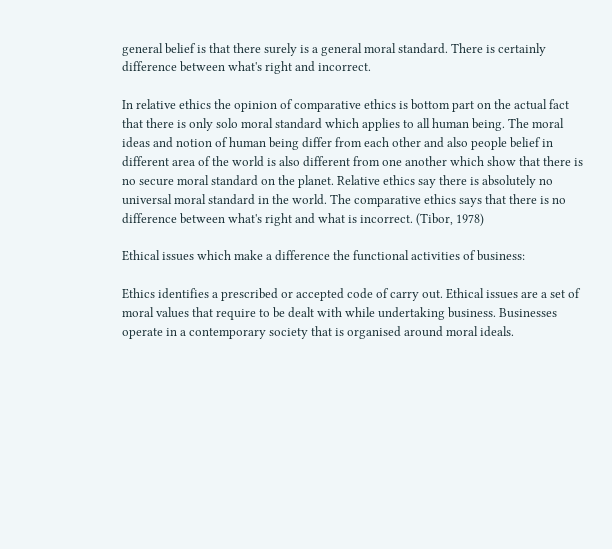general belief is that there surely is a general moral standard. There is certainly difference between what's right and incorrect.

In relative ethics the opinion of comparative ethics is bottom part on the actual fact that there is only solo moral standard which applies to all human being. The moral ideas and notion of human being differ from each other and also people belief in different area of the world is also different from one another which show that there is no secure moral standard on the planet. Relative ethics say there is absolutely no universal moral standard in the world. The comparative ethics says that there is no difference between what's right and what is incorrect. (Tibor, 1978)

Ethical issues which make a difference the functional activities of business:

Ethics identifies a prescribed or accepted code of carry out. Ethical issues are a set of moral values that require to be dealt with while undertaking business. Businesses operate in a contemporary society that is organised around moral ideals.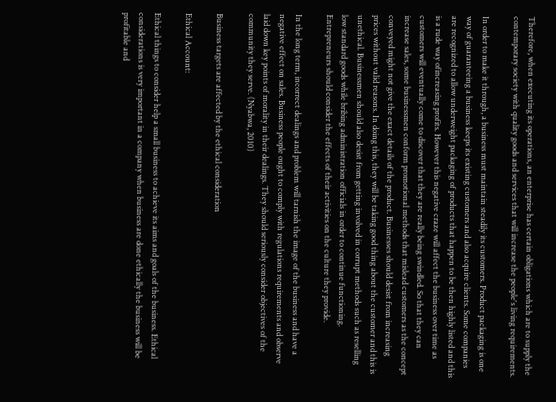Therefore, when executing its operations, an enterprise has certain obligations which are to supply the contemporary society with quality goods and services that will increase the people's living requirements.

In order to make it through, a business must maintain steadily its customers. Product packaging is one way of guaranteeing a business keeps its existing customers and also acquire clients. Some companies are recognized to allow underweight packaging of products that happen to be then highly listed and this is a rude way ofincreasing profits. However this negative craze will affect the business over time as customers will eventually come to discover that they are really being swindled. So that they can increase sales, some businessmen conform promotional methods that mislead customers as the concept conveyed might not give the exact details of the product. Businesses should desist from increasing prices without valid reasons. In doing this, they will be taking good thing about the customer and this is unethical. Businessmen should also desist from getting involved in corrupt methods such as reselling low standard goods while bribing administration officials in order to continue functioning. Entrepreneurs should consider the effects of their activities on the culture they provide.

In the long term, incorrect dealings and problem will tarnish the image of the business and have a negative effect on sales. Business people ought to comply with regulations requirements and observe laid down key points of morality in their dealings. They should seriously consider objectives of the community they serve. (Nyabwa, 2010)

Business targets are affected by the ethical consideration

Ethical Account:

Ethical things to consider help a small business to achieve its aims and goals of the business. Ethical considerations is very important in a company when business are done ethically the business will be profitable and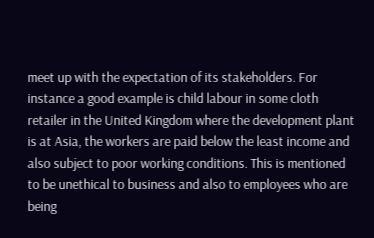meet up with the expectation of its stakeholders. For instance a good example is child labour in some cloth retailer in the United Kingdom where the development plant is at Asia, the workers are paid below the least income and also subject to poor working conditions. This is mentioned to be unethical to business and also to employees who are being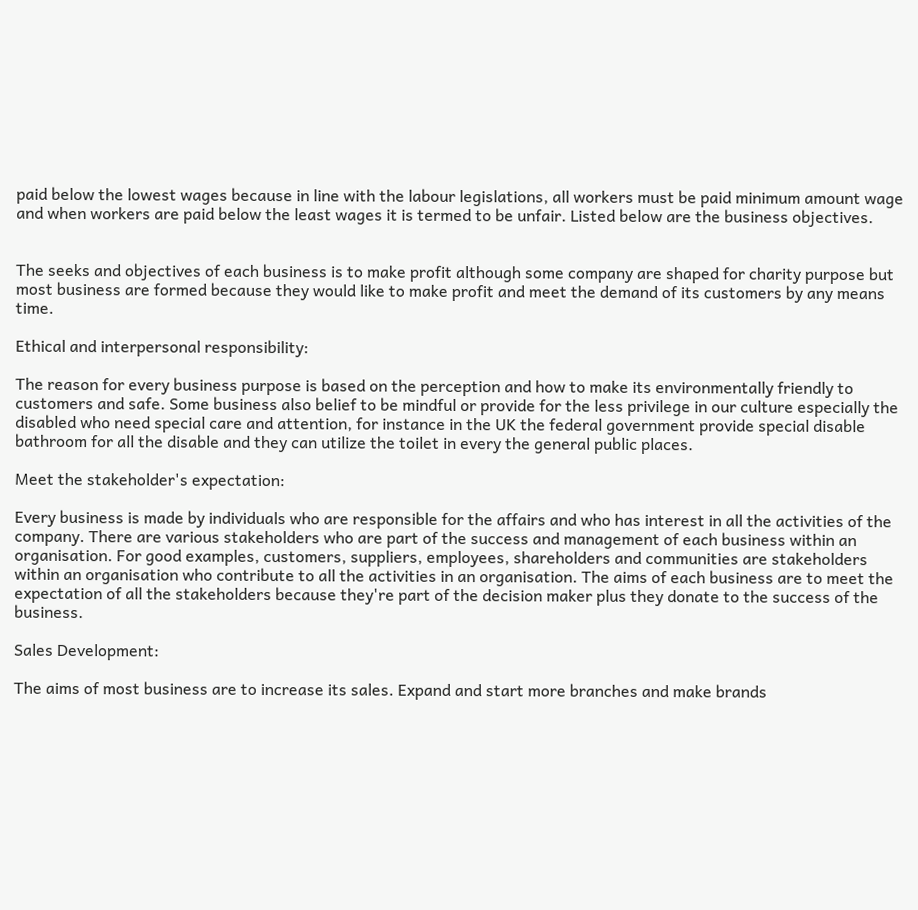paid below the lowest wages because in line with the labour legislations, all workers must be paid minimum amount wage and when workers are paid below the least wages it is termed to be unfair. Listed below are the business objectives.


The seeks and objectives of each business is to make profit although some company are shaped for charity purpose but most business are formed because they would like to make profit and meet the demand of its customers by any means time.

Ethical and interpersonal responsibility:

The reason for every business purpose is based on the perception and how to make its environmentally friendly to customers and safe. Some business also belief to be mindful or provide for the less privilege in our culture especially the disabled who need special care and attention, for instance in the UK the federal government provide special disable bathroom for all the disable and they can utilize the toilet in every the general public places.

Meet the stakeholder's expectation:

Every business is made by individuals who are responsible for the affairs and who has interest in all the activities of the company. There are various stakeholders who are part of the success and management of each business within an organisation. For good examples, customers, suppliers, employees, shareholders and communities are stakeholders within an organisation who contribute to all the activities in an organisation. The aims of each business are to meet the expectation of all the stakeholders because they're part of the decision maker plus they donate to the success of the business.

Sales Development:

The aims of most business are to increase its sales. Expand and start more branches and make brands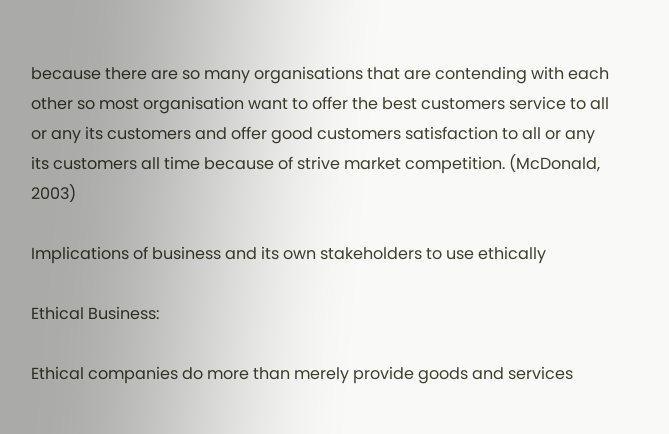because there are so many organisations that are contending with each other so most organisation want to offer the best customers service to all or any its customers and offer good customers satisfaction to all or any its customers all time because of strive market competition. (McDonald, 2003)

Implications of business and its own stakeholders to use ethically

Ethical Business:

Ethical companies do more than merely provide goods and services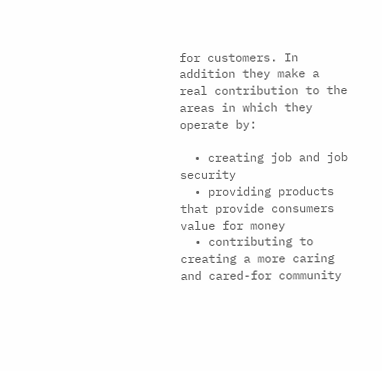for customers. In addition they make a real contribution to the areas in which they operate by:

  • creating job and job security
  • providing products that provide consumers value for money
  • contributing to creating a more caring and cared-for community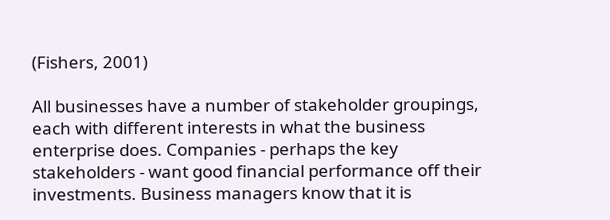(Fishers, 2001)

All businesses have a number of stakeholder groupings, each with different interests in what the business enterprise does. Companies - perhaps the key stakeholders - want good financial performance off their investments. Business managers know that it is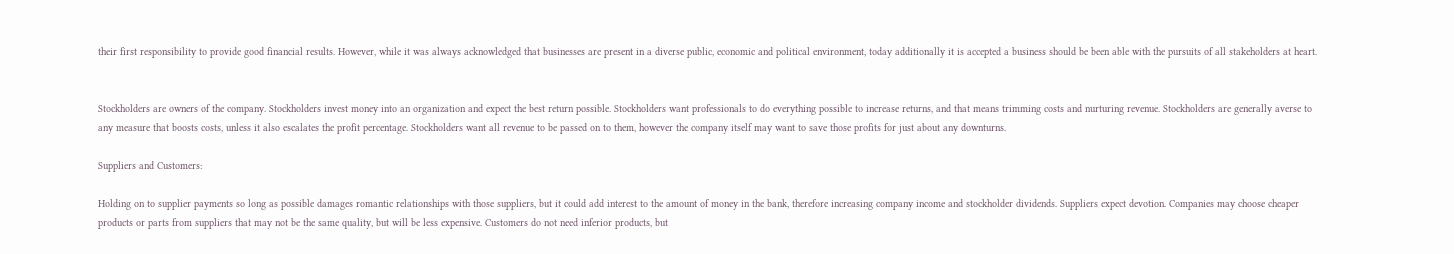their first responsibility to provide good financial results. However, while it was always acknowledged that businesses are present in a diverse public, economic and political environment, today additionally it is accepted a business should be been able with the pursuits of all stakeholders at heart.


Stockholders are owners of the company. Stockholders invest money into an organization and expect the best return possible. Stockholders want professionals to do everything possible to increase returns, and that means trimming costs and nurturing revenue. Stockholders are generally averse to any measure that boosts costs, unless it also escalates the profit percentage. Stockholders want all revenue to be passed on to them, however the company itself may want to save those profits for just about any downturns.

Suppliers and Customers:

Holding on to supplier payments so long as possible damages romantic relationships with those suppliers, but it could add interest to the amount of money in the bank, therefore increasing company income and stockholder dividends. Suppliers expect devotion. Companies may choose cheaper products or parts from suppliers that may not be the same quality, but will be less expensive. Customers do not need inferior products, but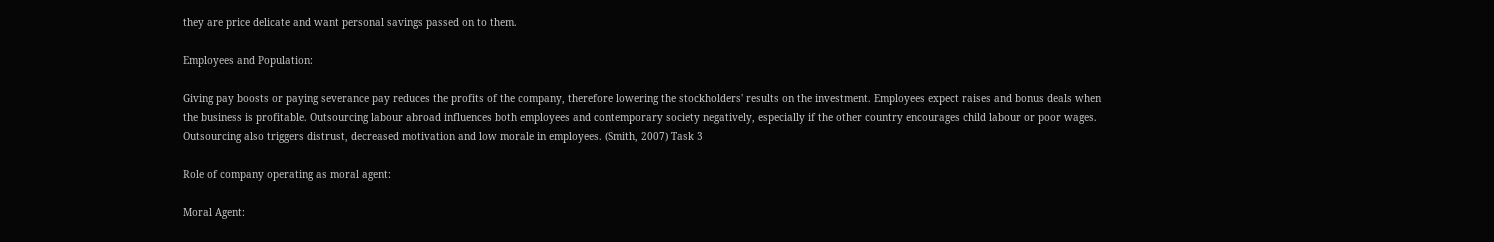they are price delicate and want personal savings passed on to them.

Employees and Population:

Giving pay boosts or paying severance pay reduces the profits of the company, therefore lowering the stockholders' results on the investment. Employees expect raises and bonus deals when the business is profitable. Outsourcing labour abroad influences both employees and contemporary society negatively, especially if the other country encourages child labour or poor wages. Outsourcing also triggers distrust, decreased motivation and low morale in employees. (Smith, 2007) Task 3

Role of company operating as moral agent:

Moral Agent: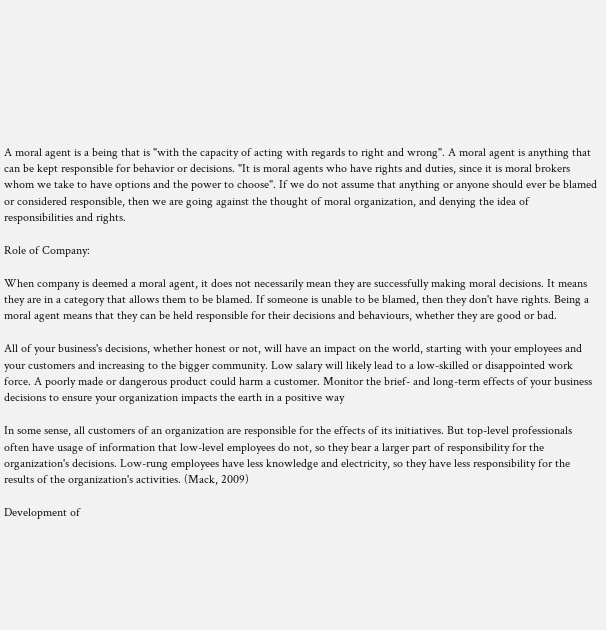A moral agent is a being that is "with the capacity of acting with regards to right and wrong". A moral agent is anything that can be kept responsible for behavior or decisions. "It is moral agents who have rights and duties, since it is moral brokers whom we take to have options and the power to choose". If we do not assume that anything or anyone should ever be blamed or considered responsible, then we are going against the thought of moral organization, and denying the idea of responsibilities and rights.

Role of Company:

When company is deemed a moral agent, it does not necessarily mean they are successfully making moral decisions. It means they are in a category that allows them to be blamed. If someone is unable to be blamed, then they don't have rights. Being a moral agent means that they can be held responsible for their decisions and behaviours, whether they are good or bad.

All of your business's decisions, whether honest or not, will have an impact on the world, starting with your employees and your customers and increasing to the bigger community. Low salary will likely lead to a low-skilled or disappointed work force. A poorly made or dangerous product could harm a customer. Monitor the brief- and long-term effects of your business decisions to ensure your organization impacts the earth in a positive way

In some sense, all customers of an organization are responsible for the effects of its initiatives. But top-level professionals often have usage of information that low-level employees do not, so they bear a larger part of responsibility for the organization's decisions. Low-rung employees have less knowledge and electricity, so they have less responsibility for the results of the organization's activities. (Mack, 2009)

Development of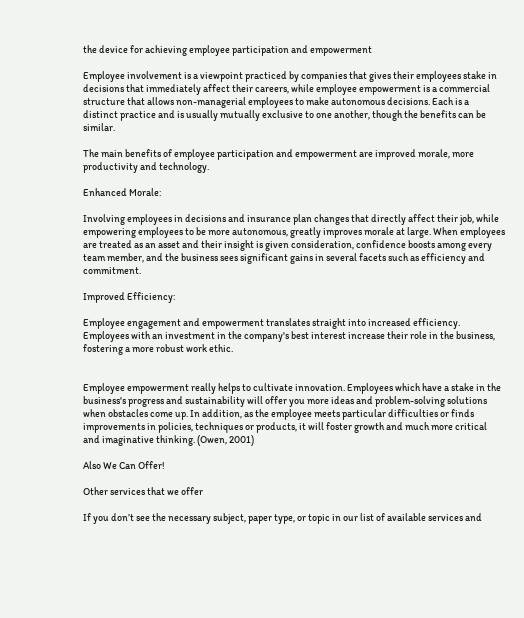the device for achieving employee participation and empowerment

Employee involvement is a viewpoint practiced by companies that gives their employees stake in decisions that immediately affect their careers, while employee empowerment is a commercial structure that allows non-managerial employees to make autonomous decisions. Each is a distinct practice and is usually mutually exclusive to one another, though the benefits can be similar.

The main benefits of employee participation and empowerment are improved morale, more productivity and technology.

Enhanced Morale:

Involving employees in decisions and insurance plan changes that directly affect their job, while empowering employees to be more autonomous, greatly improves morale at large. When employees are treated as an asset and their insight is given consideration, confidence boosts among every team member, and the business sees significant gains in several facets such as efficiency and commitment.

Improved Efficiency:

Employee engagement and empowerment translates straight into increased efficiency. Employees with an investment in the company's best interest increase their role in the business, fostering a more robust work ethic.


Employee empowerment really helps to cultivate innovation. Employees which have a stake in the business's progress and sustainability will offer you more ideas and problem-solving solutions when obstacles come up. In addition, as the employee meets particular difficulties or finds improvements in policies, techniques or products, it will foster growth and much more critical and imaginative thinking. (Owen, 2001)

Also We Can Offer!

Other services that we offer

If you don’t see the necessary subject, paper type, or topic in our list of available services and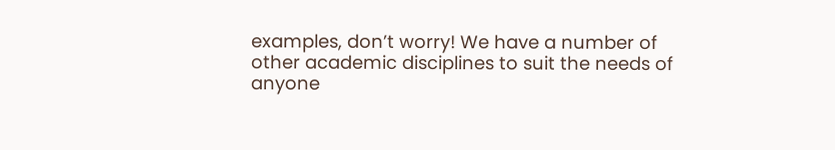examples, don’t worry! We have a number of other academic disciplines to suit the needs of anyone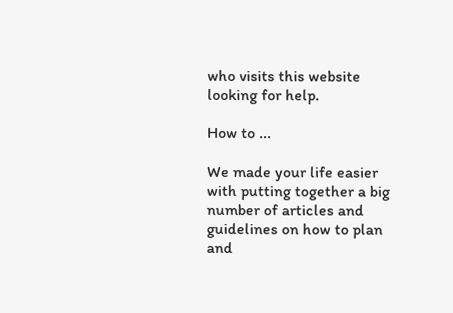who visits this website looking for help.

How to ...

We made your life easier with putting together a big number of articles and guidelines on how to plan and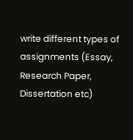write different types of assignments (Essay, Research Paper, Dissertation etc)